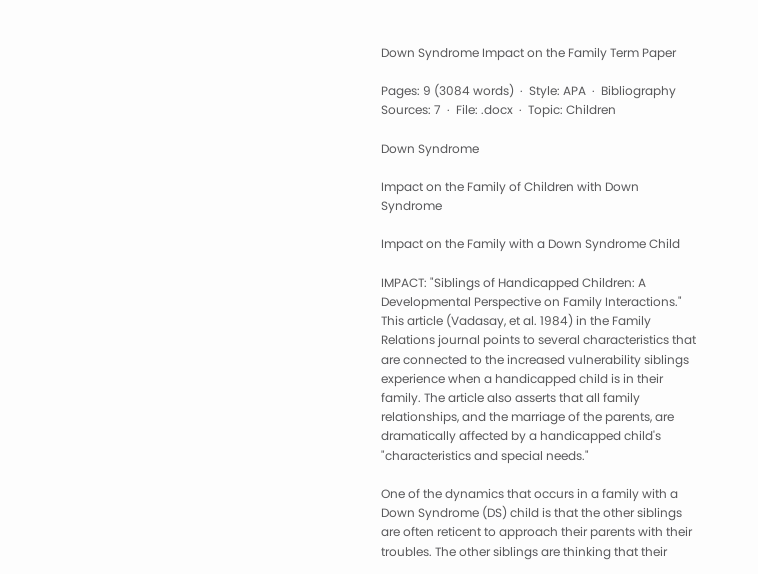Down Syndrome Impact on the Family Term Paper

Pages: 9 (3084 words)  ·  Style: APA  ·  Bibliography Sources: 7  ·  File: .docx  ·  Topic: Children

Down Syndrome

Impact on the Family of Children with Down Syndrome

Impact on the Family with a Down Syndrome Child

IMPACT: "Siblings of Handicapped Children: A Developmental Perspective on Family Interactions." This article (Vadasay, et al. 1984) in the Family Relations journal points to several characteristics that are connected to the increased vulnerability siblings experience when a handicapped child is in their family. The article also asserts that all family relationships, and the marriage of the parents, are dramatically affected by a handicapped child's "characteristics and special needs."

One of the dynamics that occurs in a family with a Down Syndrome (DS) child is that the other siblings are often reticent to approach their parents with their troubles. The other siblings are thinking that their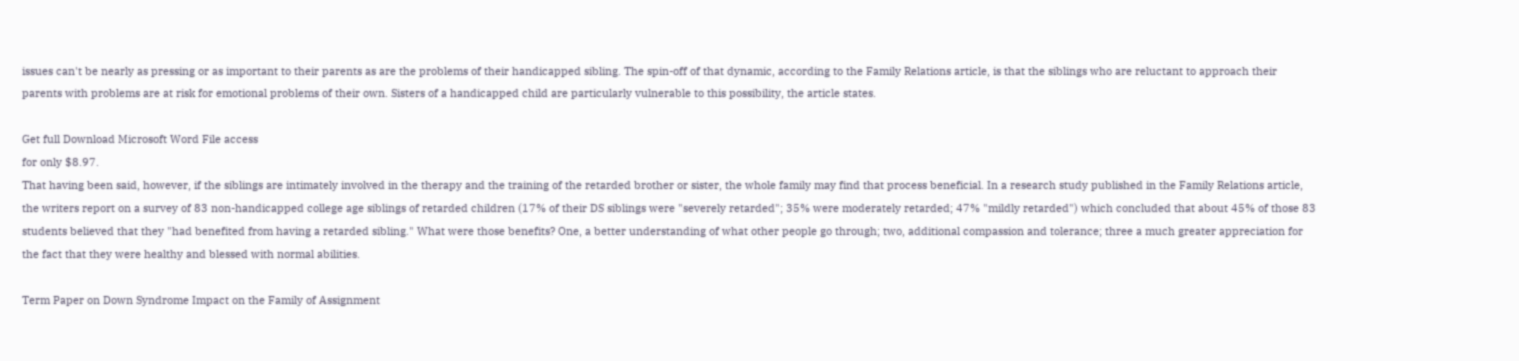issues can't be nearly as pressing or as important to their parents as are the problems of their handicapped sibling. The spin-off of that dynamic, according to the Family Relations article, is that the siblings who are reluctant to approach their parents with problems are at risk for emotional problems of their own. Sisters of a handicapped child are particularly vulnerable to this possibility, the article states.

Get full Download Microsoft Word File access
for only $8.97.
That having been said, however, if the siblings are intimately involved in the therapy and the training of the retarded brother or sister, the whole family may find that process beneficial. In a research study published in the Family Relations article, the writers report on a survey of 83 non-handicapped college age siblings of retarded children (17% of their DS siblings were "severely retarded"; 35% were moderately retarded; 47% "mildly retarded") which concluded that about 45% of those 83 students believed that they "had benefited from having a retarded sibling." What were those benefits? One, a better understanding of what other people go through; two, additional compassion and tolerance; three a much greater appreciation for the fact that they were healthy and blessed with normal abilities.

Term Paper on Down Syndrome Impact on the Family of Assignment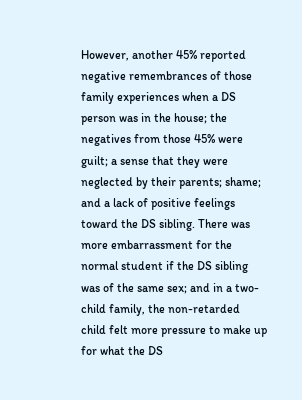However, another 45% reported negative remembrances of those family experiences when a DS person was in the house; the negatives from those 45% were guilt; a sense that they were neglected by their parents; shame; and a lack of positive feelings toward the DS sibling. There was more embarrassment for the normal student if the DS sibling was of the same sex; and in a two-child family, the non-retarded child felt more pressure to make up for what the DS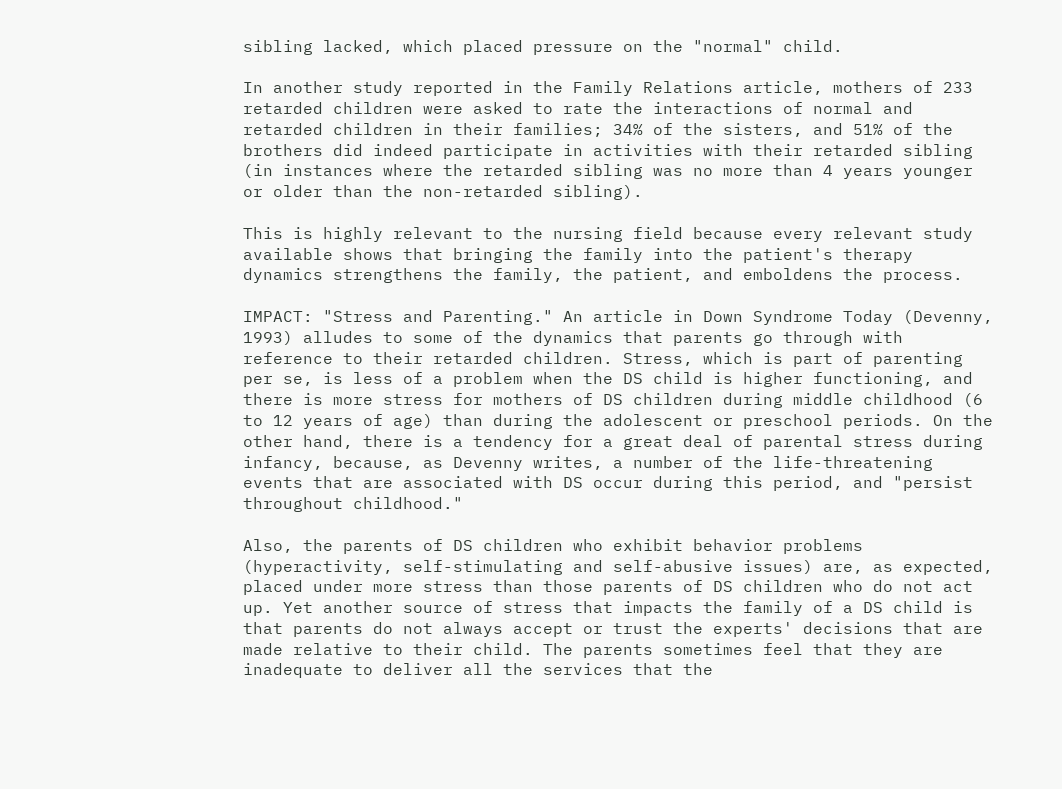sibling lacked, which placed pressure on the "normal" child.

In another study reported in the Family Relations article, mothers of 233 retarded children were asked to rate the interactions of normal and retarded children in their families; 34% of the sisters, and 51% of the brothers did indeed participate in activities with their retarded sibling (in instances where the retarded sibling was no more than 4 years younger or older than the non-retarded sibling).

This is highly relevant to the nursing field because every relevant study available shows that bringing the family into the patient's therapy dynamics strengthens the family, the patient, and emboldens the process.

IMPACT: "Stress and Parenting." An article in Down Syndrome Today (Devenny, 1993) alludes to some of the dynamics that parents go through with reference to their retarded children. Stress, which is part of parenting per se, is less of a problem when the DS child is higher functioning, and there is more stress for mothers of DS children during middle childhood (6 to 12 years of age) than during the adolescent or preschool periods. On the other hand, there is a tendency for a great deal of parental stress during infancy, because, as Devenny writes, a number of the life-threatening events that are associated with DS occur during this period, and "persist throughout childhood."

Also, the parents of DS children who exhibit behavior problems (hyperactivity, self-stimulating and self-abusive issues) are, as expected, placed under more stress than those parents of DS children who do not act up. Yet another source of stress that impacts the family of a DS child is that parents do not always accept or trust the experts' decisions that are made relative to their child. The parents sometimes feel that they are inadequate to deliver all the services that the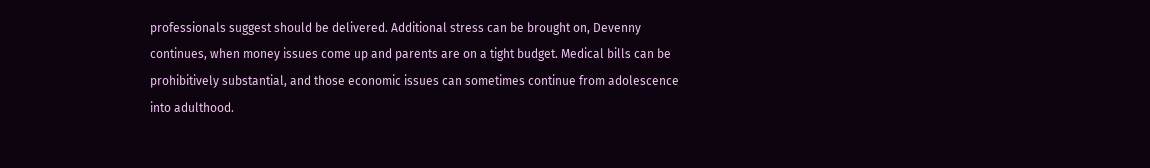professionals suggest should be delivered. Additional stress can be brought on, Devenny continues, when money issues come up and parents are on a tight budget. Medical bills can be prohibitively substantial, and those economic issues can sometimes continue from adolescence into adulthood.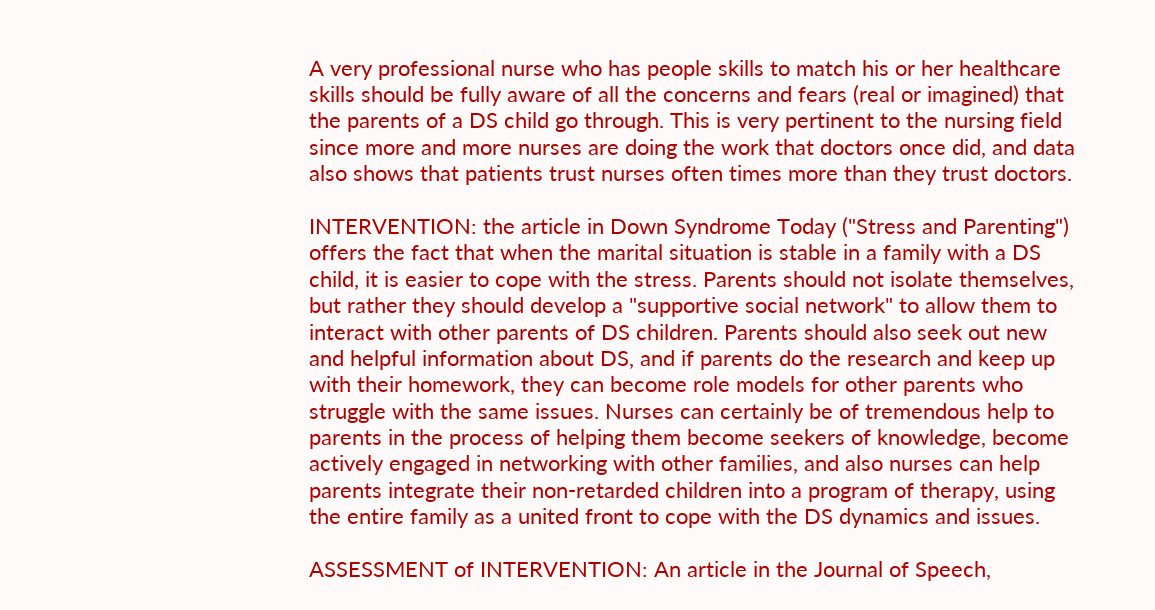A very professional nurse who has people skills to match his or her healthcare skills should be fully aware of all the concerns and fears (real or imagined) that the parents of a DS child go through. This is very pertinent to the nursing field since more and more nurses are doing the work that doctors once did, and data also shows that patients trust nurses often times more than they trust doctors.

INTERVENTION: the article in Down Syndrome Today ("Stress and Parenting") offers the fact that when the marital situation is stable in a family with a DS child, it is easier to cope with the stress. Parents should not isolate themselves, but rather they should develop a "supportive social network" to allow them to interact with other parents of DS children. Parents should also seek out new and helpful information about DS, and if parents do the research and keep up with their homework, they can become role models for other parents who struggle with the same issues. Nurses can certainly be of tremendous help to parents in the process of helping them become seekers of knowledge, become actively engaged in networking with other families, and also nurses can help parents integrate their non-retarded children into a program of therapy, using the entire family as a united front to cope with the DS dynamics and issues.

ASSESSMENT of INTERVENTION: An article in the Journal of Speech,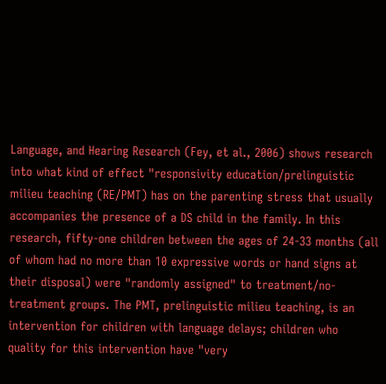Language, and Hearing Research (Fey, et al., 2006) shows research into what kind of effect "responsivity education/prelinguistic milieu teaching (RE/PMT) has on the parenting stress that usually accompanies the presence of a DS child in the family. In this research, fifty-one children between the ages of 24-33 months (all of whom had no more than 10 expressive words or hand signs at their disposal) were "randomly assigned" to treatment/no-treatment groups. The PMT, prelinguistic milieu teaching, is an intervention for children with language delays; children who quality for this intervention have "very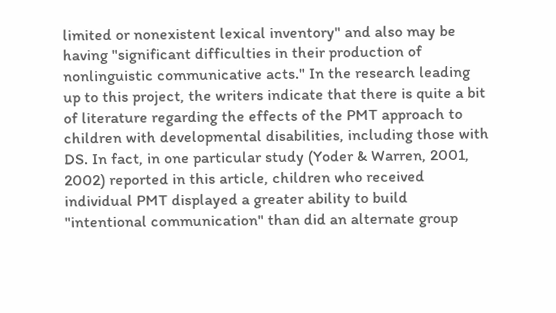limited or nonexistent lexical inventory" and also may be having "significant difficulties in their production of nonlinguistic communicative acts." In the research leading up to this project, the writers indicate that there is quite a bit of literature regarding the effects of the PMT approach to children with developmental disabilities, including those with DS. In fact, in one particular study (Yoder & Warren, 2001, 2002) reported in this article, children who received individual PMT displayed a greater ability to build "intentional communication" than did an alternate group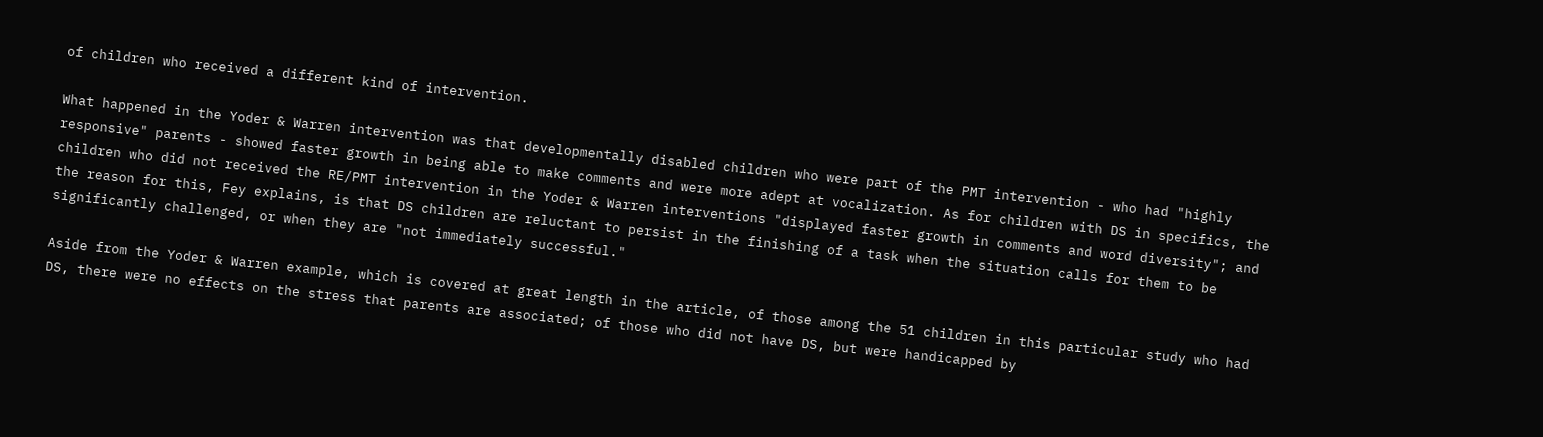of children who received a different kind of intervention.

What happened in the Yoder & Warren intervention was that developmentally disabled children who were part of the PMT intervention - who had "highly responsive" parents - showed faster growth in being able to make comments and were more adept at vocalization. As for children with DS in specifics, the children who did not received the RE/PMT intervention in the Yoder & Warren interventions "displayed faster growth in comments and word diversity"; and the reason for this, Fey explains, is that DS children are reluctant to persist in the finishing of a task when the situation calls for them to be significantly challenged, or when they are "not immediately successful."

Aside from the Yoder & Warren example, which is covered at great length in the article, of those among the 51 children in this particular study who had DS, there were no effects on the stress that parents are associated; of those who did not have DS, but were handicapped by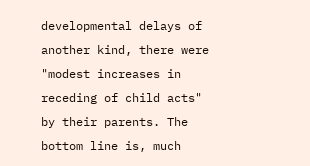developmental delays of another kind, there were "modest increases in receding of child acts" by their parents. The bottom line is, much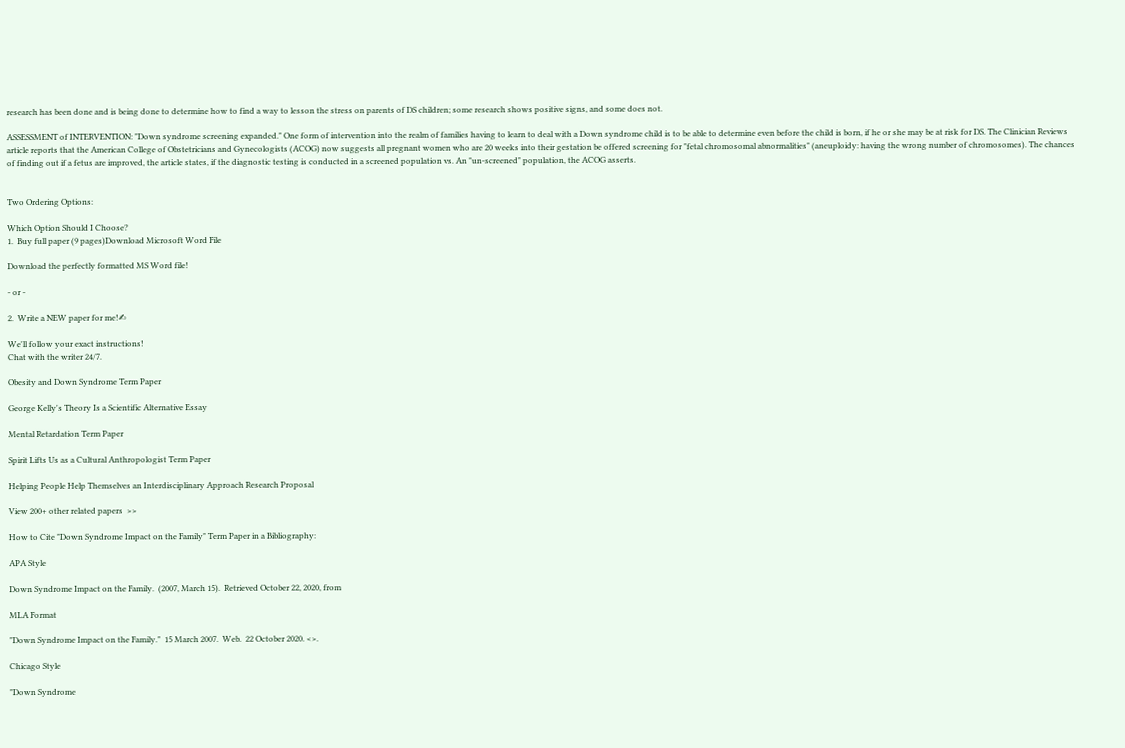research has been done and is being done to determine how to find a way to lesson the stress on parents of DS children; some research shows positive signs, and some does not.

ASSESSMENT of INTERVENTION: "Down syndrome screening expanded." One form of intervention into the realm of families having to learn to deal with a Down syndrome child is to be able to determine even before the child is born, if he or she may be at risk for DS. The Clinician Reviews article reports that the American College of Obstetricians and Gynecologists (ACOG) now suggests all pregnant women who are 20 weeks into their gestation be offered screening for "fetal chromosomal abnormalities" (aneuploidy: having the wrong number of chromosomes). The chances of finding out if a fetus are improved, the article states, if the diagnostic testing is conducted in a screened population vs. An "un-screened" population, the ACOG asserts.


Two Ordering Options:

Which Option Should I Choose?
1.  Buy full paper (9 pages)Download Microsoft Word File

Download the perfectly formatted MS Word file!

- or -

2.  Write a NEW paper for me!✍

We'll follow your exact instructions!
Chat with the writer 24/7.

Obesity and Down Syndrome Term Paper

George Kelly's Theory Is a Scientific Alternative Essay

Mental Retardation Term Paper

Spirit Lifts Us as a Cultural Anthropologist Term Paper

Helping People Help Themselves an Interdisciplinary Approach Research Proposal

View 200+ other related papers  >>

How to Cite "Down Syndrome Impact on the Family" Term Paper in a Bibliography:

APA Style

Down Syndrome Impact on the Family.  (2007, March 15).  Retrieved October 22, 2020, from

MLA Format

"Down Syndrome Impact on the Family."  15 March 2007.  Web.  22 October 2020. <>.

Chicago Style

"Down Syndrome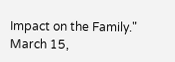Impact on the Family."  March 15,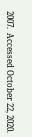2007.  Accessed October 22, 2020.